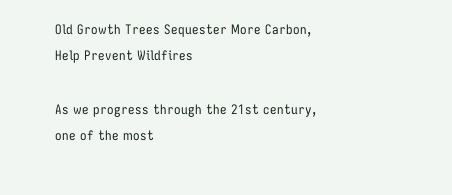Old Growth Trees Sequester More Carbon, Help Prevent Wildfires

As we progress through the 21st century, one of the most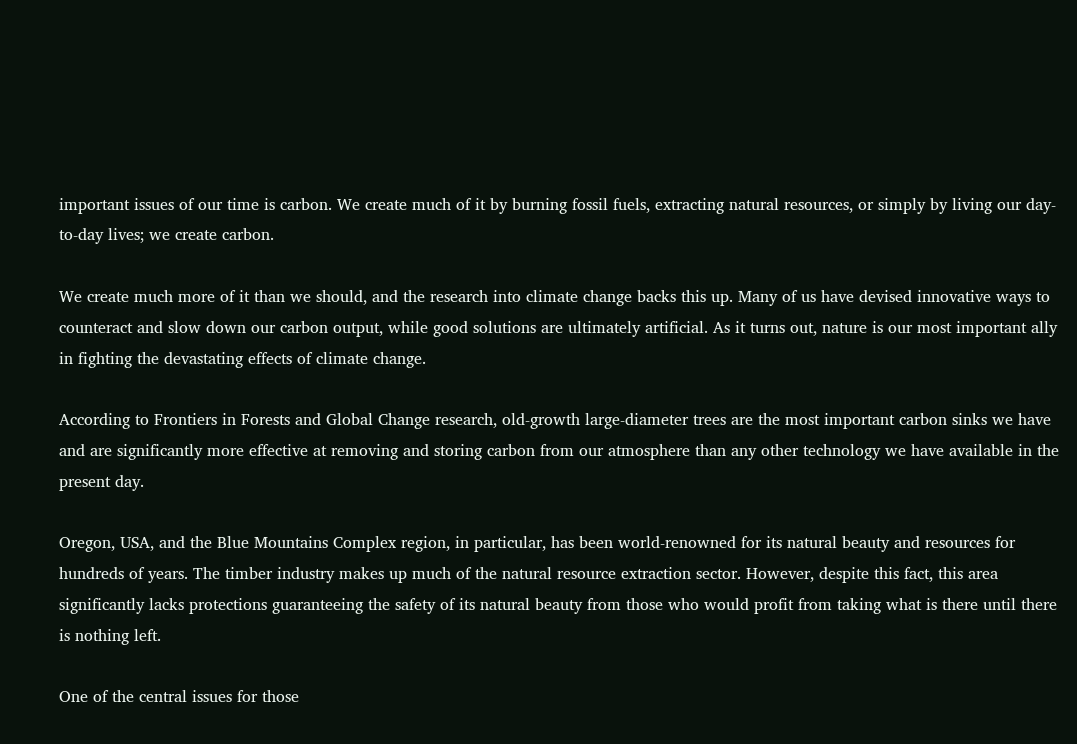important issues of our time is carbon. We create much of it by burning fossil fuels, extracting natural resources, or simply by living our day-to-day lives; we create carbon.

We create much more of it than we should, and the research into climate change backs this up. Many of us have devised innovative ways to counteract and slow down our carbon output, while good solutions are ultimately artificial. As it turns out, nature is our most important ally in fighting the devastating effects of climate change.

According to Frontiers in Forests and Global Change research, old-growth large-diameter trees are the most important carbon sinks we have and are significantly more effective at removing and storing carbon from our atmosphere than any other technology we have available in the present day.

Oregon, USA, and the Blue Mountains Complex region, in particular, has been world-renowned for its natural beauty and resources for hundreds of years. The timber industry makes up much of the natural resource extraction sector. However, despite this fact, this area significantly lacks protections guaranteeing the safety of its natural beauty from those who would profit from taking what is there until there is nothing left.

One of the central issues for those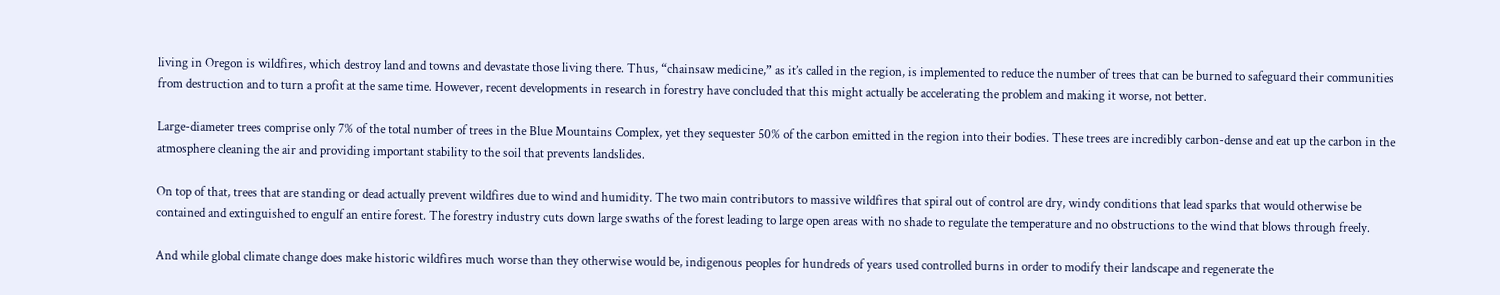living in Oregon is wildfires, which destroy land and towns and devastate those living there. Thus, “chainsaw medicine,” as it’s called in the region, is implemented to reduce the number of trees that can be burned to safeguard their communities from destruction and to turn a profit at the same time. However, recent developments in research in forestry have concluded that this might actually be accelerating the problem and making it worse, not better.

Large-diameter trees comprise only 7% of the total number of trees in the Blue Mountains Complex, yet they sequester 50% of the carbon emitted in the region into their bodies. These trees are incredibly carbon-dense and eat up the carbon in the atmosphere cleaning the air and providing important stability to the soil that prevents landslides.

On top of that, trees that are standing or dead actually prevent wildfires due to wind and humidity. The two main contributors to massive wildfires that spiral out of control are dry, windy conditions that lead sparks that would otherwise be contained and extinguished to engulf an entire forest. The forestry industry cuts down large swaths of the forest leading to large open areas with no shade to regulate the temperature and no obstructions to the wind that blows through freely.

And while global climate change does make historic wildfires much worse than they otherwise would be, indigenous peoples for hundreds of years used controlled burns in order to modify their landscape and regenerate the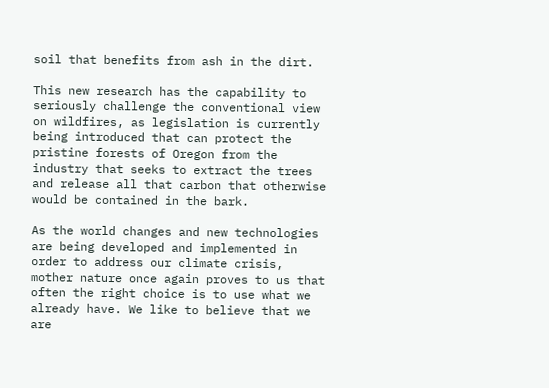soil that benefits from ash in the dirt.

This new research has the capability to seriously challenge the conventional view on wildfires, as legislation is currently being introduced that can protect the pristine forests of Oregon from the industry that seeks to extract the trees and release all that carbon that otherwise would be contained in the bark.

As the world changes and new technologies are being developed and implemented in order to address our climate crisis, mother nature once again proves to us that often the right choice is to use what we already have. We like to believe that we are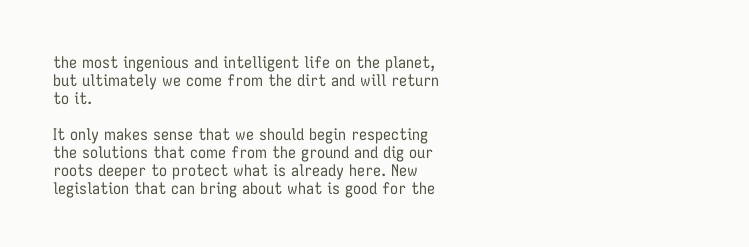the most ingenious and intelligent life on the planet, but ultimately we come from the dirt and will return to it.

It only makes sense that we should begin respecting the solutions that come from the ground and dig our roots deeper to protect what is already here. New legislation that can bring about what is good for the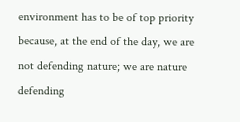environment has to be of top priority because, at the end of the day, we are not defending nature; we are nature defending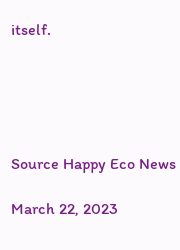itself.





Source Happy Eco News

March 22, 2023